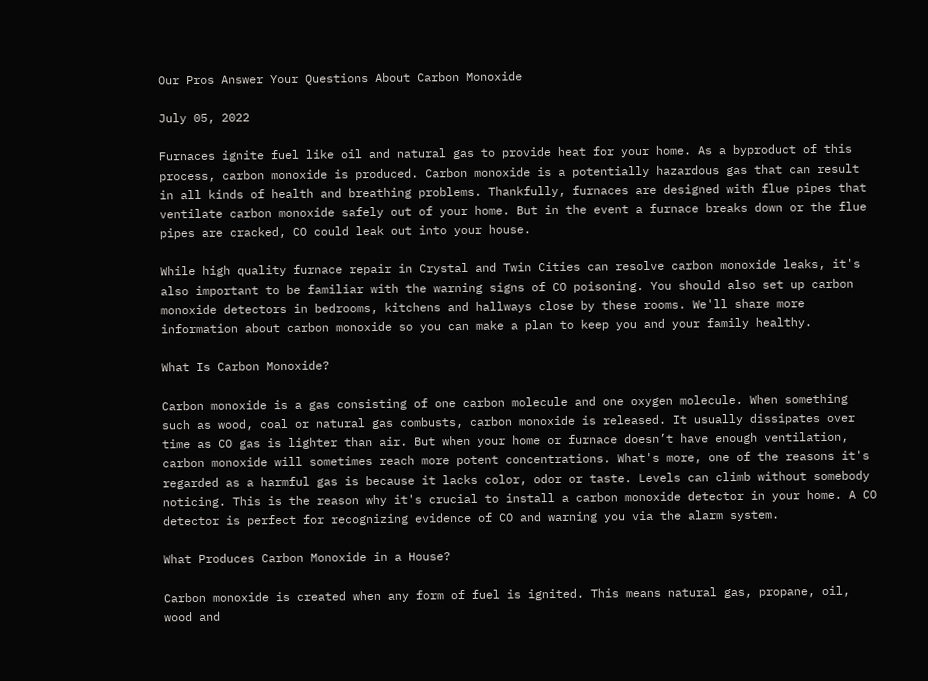Our Pros Answer Your Questions About Carbon Monoxide

July 05, 2022

Furnaces ignite fuel like oil and natural gas to provide heat for your home. As a byproduct of this process, carbon monoxide is produced. Carbon monoxide is a potentially hazardous gas that can result in all kinds of health and breathing problems. Thankfully, furnaces are designed with flue pipes that ventilate carbon monoxide safely out of your home. But in the event a furnace breaks down or the flue pipes are cracked, CO could leak out into your house.

While high quality furnace repair in Crystal and Twin Cities can resolve carbon monoxide leaks, it's also important to be familiar with the warning signs of CO poisoning. You should also set up carbon monoxide detectors in bedrooms, kitchens and hallways close by these rooms. We'll share more information about carbon monoxide so you can make a plan to keep you and your family healthy.

What Is Carbon Monoxide?

Carbon monoxide is a gas consisting of one carbon molecule and one oxygen molecule. When something such as wood, coal or natural gas combusts, carbon monoxide is released. It usually dissipates over time as CO gas is lighter than air. But when your home or furnace doesn’t have enough ventilation, carbon monoxide will sometimes reach more potent concentrations. What's more, one of the reasons it's regarded as a harmful gas is because it lacks color, odor or taste. Levels can climb without somebody noticing. This is the reason why it's crucial to install a carbon monoxide detector in your home. A CO detector is perfect for recognizing evidence of CO and warning you via the alarm system.

What Produces Carbon Monoxide in a House?

Carbon monoxide is created when any form of fuel is ignited. This means natural gas, propane, oil, wood and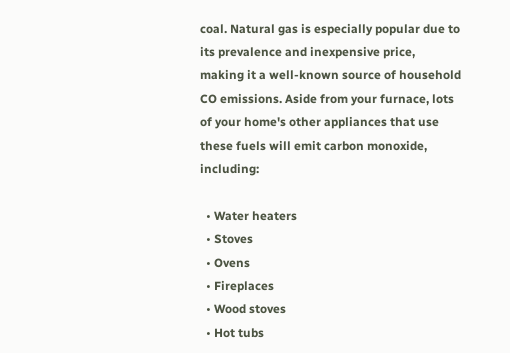coal. Natural gas is especially popular due to its prevalence and inexpensive price, making it a well-known source of household CO emissions. Aside from your furnace, lots of your home's other appliances that use these fuels will emit carbon monoxide, including:

  • Water heaters
  • Stoves
  • Ovens
  • Fireplaces
  • Wood stoves
  • Hot tubs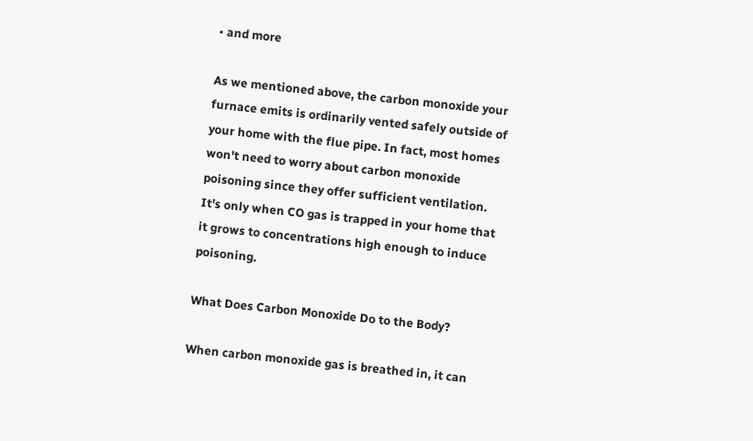• and more

As we mentioned above, the carbon monoxide your furnace emits is ordinarily vented safely outside of your home with the flue pipe. In fact, most homes won't need to worry about carbon monoxide poisoning since they offer sufficient ventilation. It's only when CO gas is trapped in your home that it grows to concentrations high enough to induce poisoning.

What Does Carbon Monoxide Do to the Body?

When carbon monoxide gas is breathed in, it can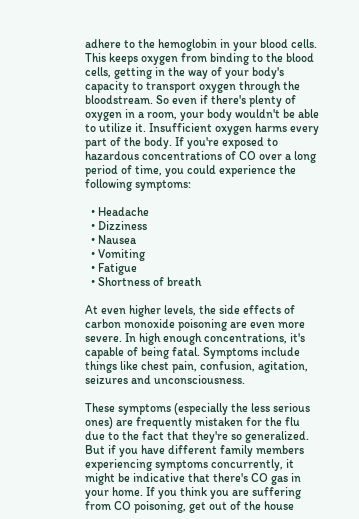adhere to the hemoglobin in your blood cells. This keeps oxygen from binding to the blood cells, getting in the way of your body's capacity to transport oxygen through the bloodstream. So even if there's plenty of oxygen in a room, your body wouldn't be able to utilize it. Insufficient oxygen harms every part of the body. If you're exposed to hazardous concentrations of CO over a long period of time, you could experience the following symptoms:

  • Headache
  • Dizziness
  • Nausea
  • Vomiting
  • Fatigue
  • Shortness of breath

At even higher levels, the side effects of carbon monoxide poisoning are even more severe. In high enough concentrations, it's capable of being fatal. Symptoms include things like chest pain, confusion, agitation, seizures and unconsciousness.

These symptoms (especially the less serious ones) are frequently mistaken for the flu due to the fact that they're so generalized. But if you have different family members experiencing symptoms concurrently, it might be indicative that there's CO gas in your home. If you think you are suffering from CO poisoning, get out of the house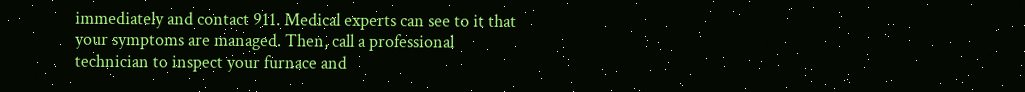immediately and contact 911. Medical experts can see to it that your symptoms are managed. Then, call a professional technician to inspect your furnace and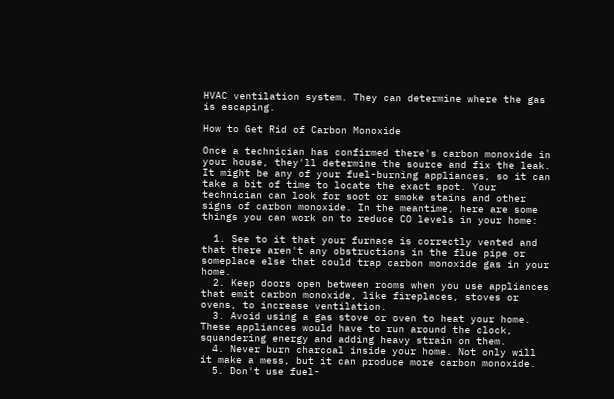HVAC ventilation system. They can determine where the gas is escaping.

How to Get Rid of Carbon Monoxide

Once a technician has confirmed there's carbon monoxide in your house, they'll determine the source and fix the leak. It might be any of your fuel-burning appliances, so it can take a bit of time to locate the exact spot. Your technician can look for soot or smoke stains and other signs of carbon monoxide. In the meantime, here are some things you can work on to reduce CO levels in your home:

  1. See to it that your furnace is correctly vented and that there aren't any obstructions in the flue pipe or someplace else that could trap carbon monoxide gas in your home.
  2. Keep doors open between rooms when you use appliances that emit carbon monoxide, like fireplaces, stoves or ovens, to increase ventilation.
  3. Avoid using a gas stove or oven to heat your home. These appliances would have to run around the clock, squandering energy and adding heavy strain on them.
  4. Never burn charcoal inside your home. Not only will it make a mess, but it can produce more carbon monoxide.
  5. Don't use fuel-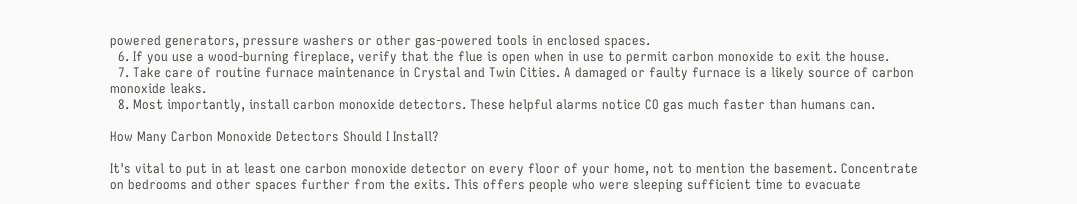powered generators, pressure washers or other gas-powered tools in enclosed spaces.
  6. If you use a wood-burning fireplace, verify that the flue is open when in use to permit carbon monoxide to exit the house.
  7. Take care of routine furnace maintenance in Crystal and Twin Cities. A damaged or faulty furnace is a likely source of carbon monoxide leaks.
  8. Most importantly, install carbon monoxide detectors. These helpful alarms notice CO gas much faster than humans can.

How Many Carbon Monoxide Detectors Should I Install?

It's vital to put in at least one carbon monoxide detector on every floor of your home, not to mention the basement. Concentrate on bedrooms and other spaces further from the exits. This offers people who were sleeping sufficient time to evacuate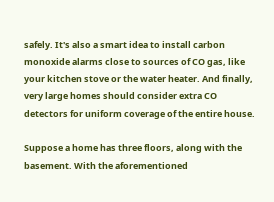safely. It's also a smart idea to install carbon monoxide alarms close to sources of CO gas, like your kitchen stove or the water heater. And finally, very large homes should consider extra CO detectors for uniform coverage of the entire house.

Suppose a home has three floors, along with the basement. With the aforementioned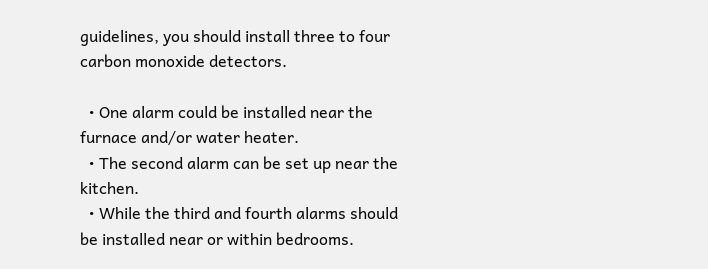guidelines, you should install three to four carbon monoxide detectors.

  • One alarm could be installed near the furnace and/or water heater.
  • The second alarm can be set up near the kitchen.
  • While the third and fourth alarms should be installed near or within bedrooms.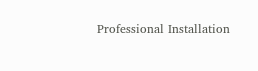Professional Installation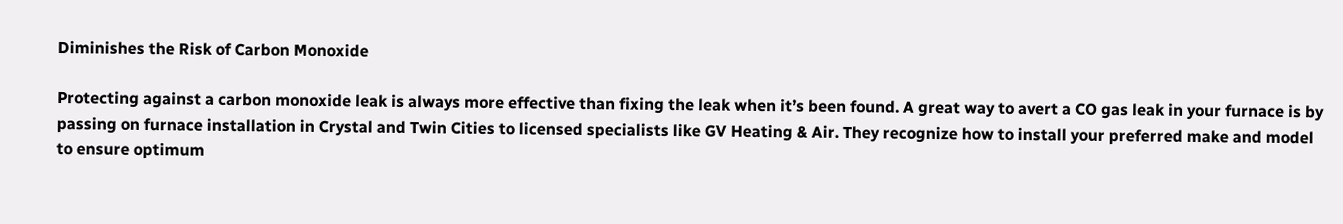Diminishes the Risk of Carbon Monoxide

Protecting against a carbon monoxide leak is always more effective than fixing the leak when it’s been found. A great way to avert a CO gas leak in your furnace is by passing on furnace installation in Crystal and Twin Cities to licensed specialists like GV Heating & Air. They recognize how to install your preferred make and model to ensure optimum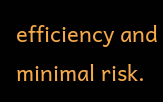efficiency and minimal risk.